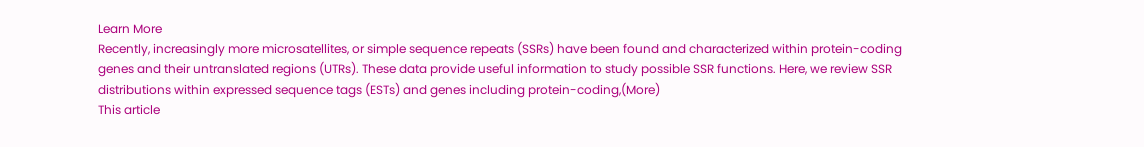Learn More
Recently, increasingly more microsatellites, or simple sequence repeats (SSRs) have been found and characterized within protein-coding genes and their untranslated regions (UTRs). These data provide useful information to study possible SSR functions. Here, we review SSR distributions within expressed sequence tags (ESTs) and genes including protein-coding,(More)
This article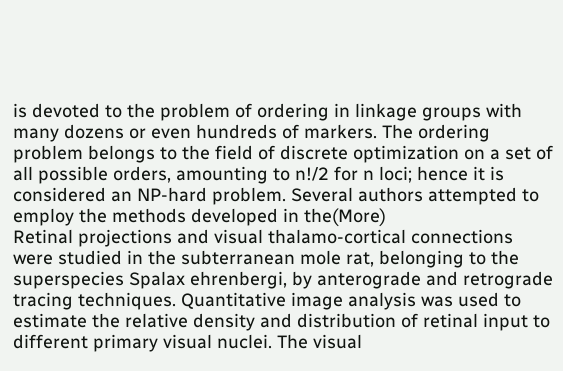is devoted to the problem of ordering in linkage groups with many dozens or even hundreds of markers. The ordering problem belongs to the field of discrete optimization on a set of all possible orders, amounting to n!/2 for n loci; hence it is considered an NP-hard problem. Several authors attempted to employ the methods developed in the(More)
Retinal projections and visual thalamo-cortical connections were studied in the subterranean mole rat, belonging to the superspecies Spalax ehrenbergi, by anterograde and retrograde tracing techniques. Quantitative image analysis was used to estimate the relative density and distribution of retinal input to different primary visual nuclei. The visual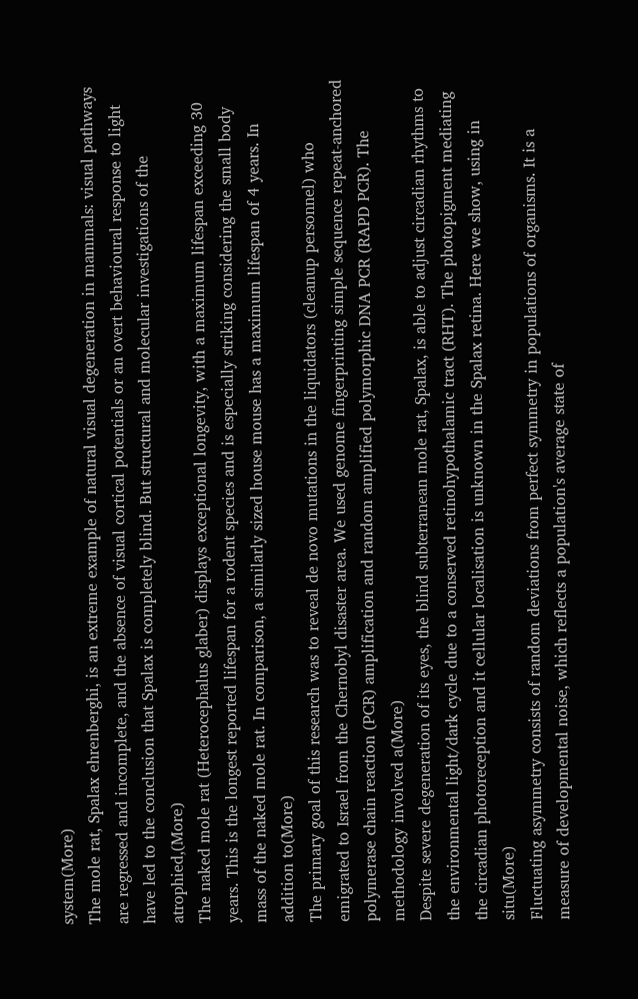system(More)
The mole rat, Spalax ehrenberghi, is an extreme example of natural visual degeneration in mammals: visual pathways are regressed and incomplete, and the absence of visual cortical potentials or an overt behavioural response to light have led to the conclusion that Spalax is completely blind. But structural and molecular investigations of the atrophied,(More)
The naked mole rat (Heterocephalus glaber) displays exceptional longevity, with a maximum lifespan exceeding 30 years. This is the longest reported lifespan for a rodent species and is especially striking considering the small body mass of the naked mole rat. In comparison, a similarly sized house mouse has a maximum lifespan of 4 years. In addition to(More)
The primary goal of this research was to reveal de novo mutations in the liquidators (cleanup personnel) who emigrated to Israel from the Chernobyl disaster area. We used genome fingerprinting simple sequence repeat-anchored polymerase chain reaction (PCR) amplification and random amplified polymorphic DNA PCR (RAPD PCR). The methodology involved a(More)
Despite severe degeneration of its eyes, the blind subterranean mole rat, Spalax, is able to adjust circadian rhythms to the environmental light/dark cycle due to a conserved retinohypothalamic tract (RHT). The photopigment mediating the circadian photoreception and it cellular localisation is unknown in the Spalax retina. Here we show, using in situ(More)
Fluctuating asymmetry consists of random deviations from perfect symmetry in populations of organisms. It is a measure of developmental noise, which reflects a population's average state of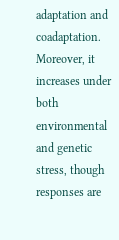adaptation and coadaptation. Moreover, it increases under both environmental and genetic stress, though responses are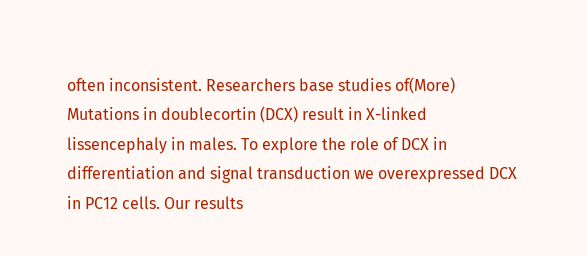often inconsistent. Researchers base studies of(More)
Mutations in doublecortin (DCX) result in X-linked lissencephaly in males. To explore the role of DCX in differentiation and signal transduction we overexpressed DCX in PC12 cells. Our results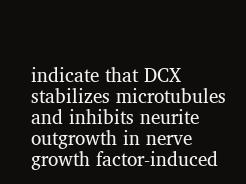indicate that DCX stabilizes microtubules and inhibits neurite outgrowth in nerve growth factor-induced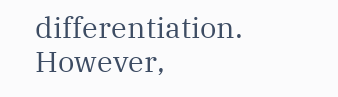differentiation. However,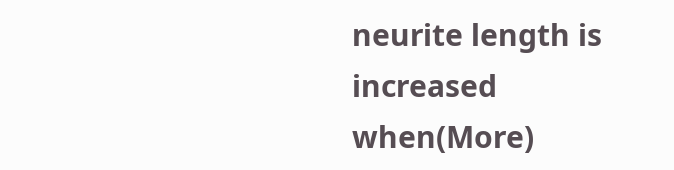neurite length is increased when(More)